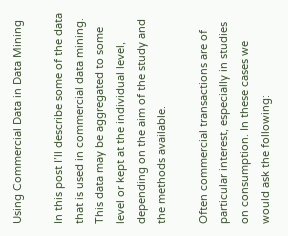Using Commercial Data in Data Mining

In this post I’ll describe some of the data that is used in commercial data mining. This data may be aggregated to some level or kept at the individual level, depending on the aim of the study and the methods available.

Often commercial transactions are of particular interest, especially in studies on consumption. In these cases we would ask the following: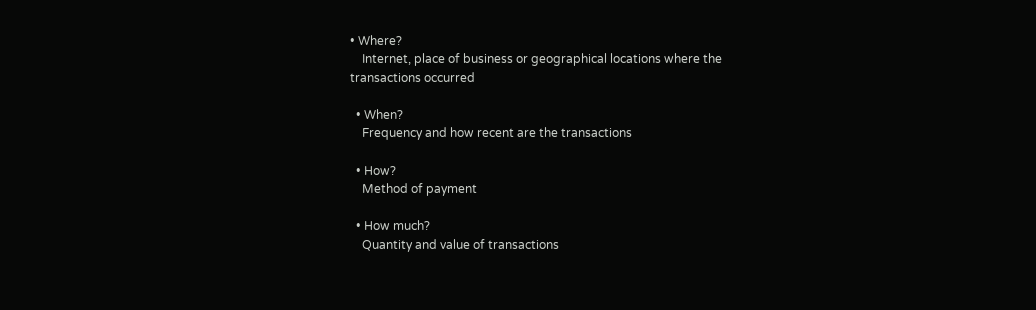• Where?
    Internet, place of business or geographical locations where the transactions occurred

  • When?
    Frequency and how recent are the transactions

  • How?
    Method of payment

  • How much?
    Quantity and value of transactions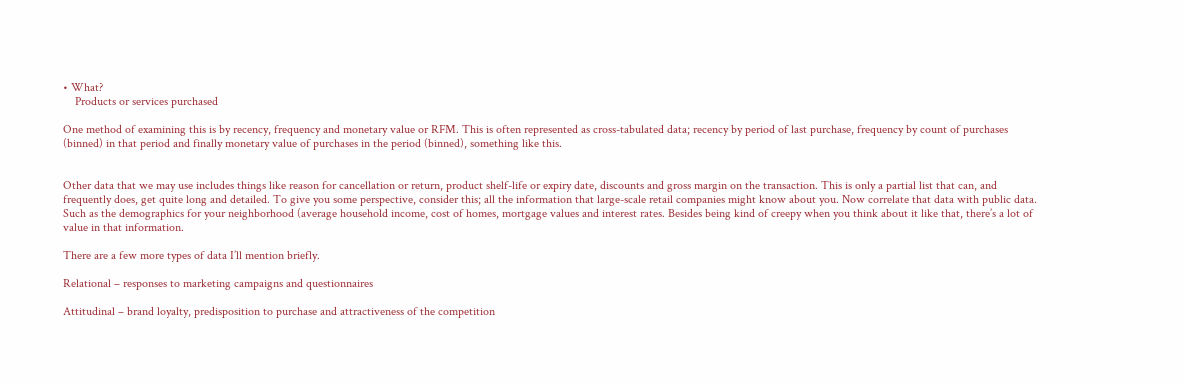• What?
    Products or services purchased

One method of examining this is by recency, frequency and monetary value or RFM. This is often represented as cross-tabulated data; recency by period of last purchase, frequency by count of purchases (binned) in that period and finally monetary value of purchases in the period (binned), something like this.


Other data that we may use includes things like reason for cancellation or return, product shelf-life or expiry date, discounts and gross margin on the transaction. This is only a partial list that can, and frequently does, get quite long and detailed. To give you some perspective, consider this; all the information that large-scale retail companies might know about you. Now correlate that data with public data. Such as the demographics for your neighborhood (average household income, cost of homes, mortgage values and interest rates. Besides being kind of creepy when you think about it like that, there’s a lot of value in that information.

There are a few more types of data I’ll mention briefly.

Relational – responses to marketing campaigns and questionnaires

Attitudinal – brand loyalty, predisposition to purchase and attractiveness of the competition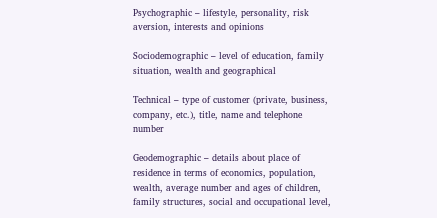Psychographic – lifestyle, personality, risk aversion, interests and opinions

Sociodemographic – level of education, family situation, wealth and geographical

Technical – type of customer (private, business, company, etc.), title, name and telephone number

Geodemographic – details about place of residence in terms of economics, population, wealth, average number and ages of children, family structures, social and occupational level,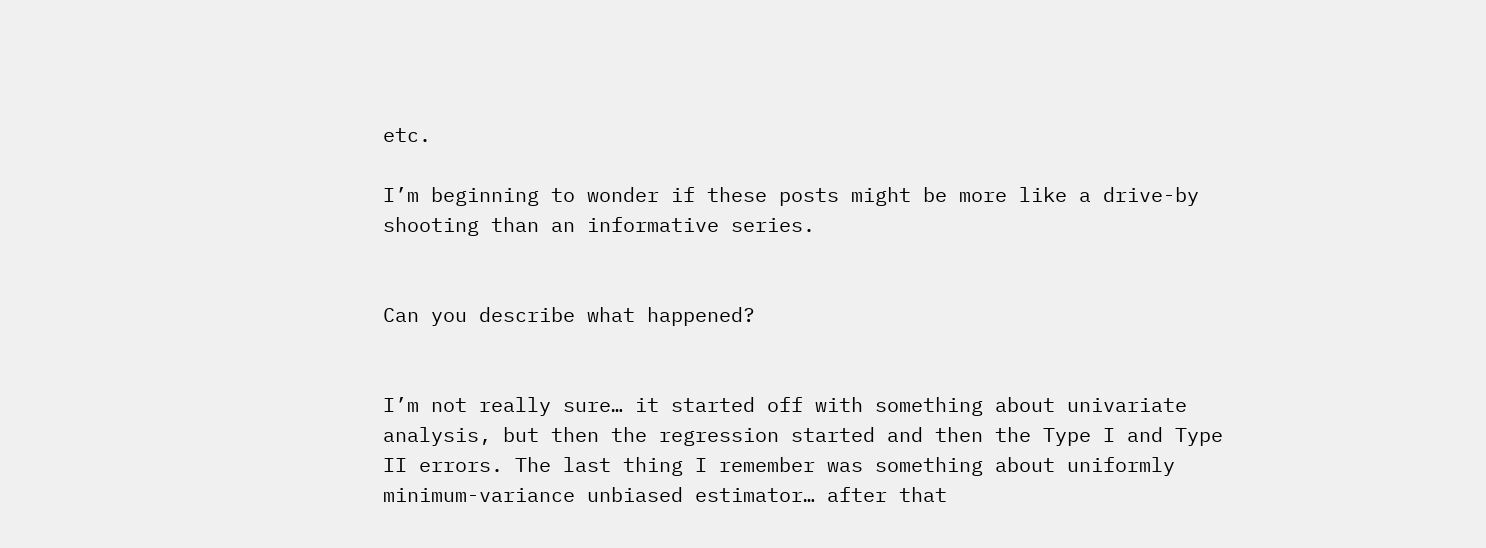etc.

I’m beginning to wonder if these posts might be more like a drive-by shooting than an informative series.


Can you describe what happened?


I’m not really sure… it started off with something about univariate analysis, but then the regression started and then the Type I and Type II errors. The last thing I remember was something about uniformly minimum-variance unbiased estimator… after that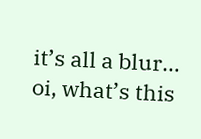it’s all a blur… oi, what’s this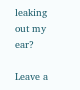leaking out my ear?

Leave a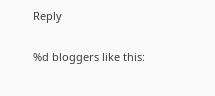Reply

%d bloggers like this: